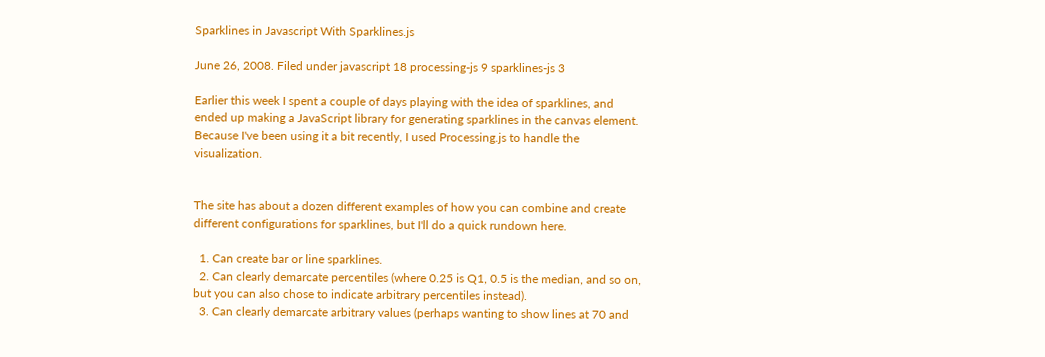Sparklines in Javascript With Sparklines.js

June 26, 2008. Filed under javascript 18 processing-js 9 sparklines-js 3

Earlier this week I spent a couple of days playing with the idea of sparklines, and ended up making a JavaScript library for generating sparklines in the canvas element. Because I've been using it a bit recently, I used Processing.js to handle the visualization.


The site has about a dozen different examples of how you can combine and create different configurations for sparklines, but I'll do a quick rundown here.

  1. Can create bar or line sparklines.
  2. Can clearly demarcate percentiles (where 0.25 is Q1, 0.5 is the median, and so on, but you can also chose to indicate arbitrary percentiles instead).
  3. Can clearly demarcate arbitrary values (perhaps wanting to show lines at 70 and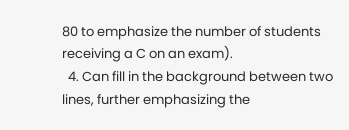80 to emphasize the number of students receiving a C on an exam).
  4. Can fill in the background between two lines, further emphasizing the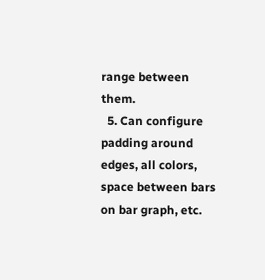range between them.
  5. Can configure padding around edges, all colors, space between bars on bar graph, etc.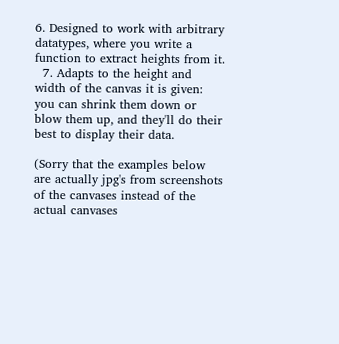6. Designed to work with arbitrary datatypes, where you write a function to extract heights from it.
  7. Adapts to the height and width of the canvas it is given: you can shrink them down or blow them up, and they'll do their best to display their data.

(Sorry that the examples below are actually jpg's from screenshots of the canvases instead of the actual canvases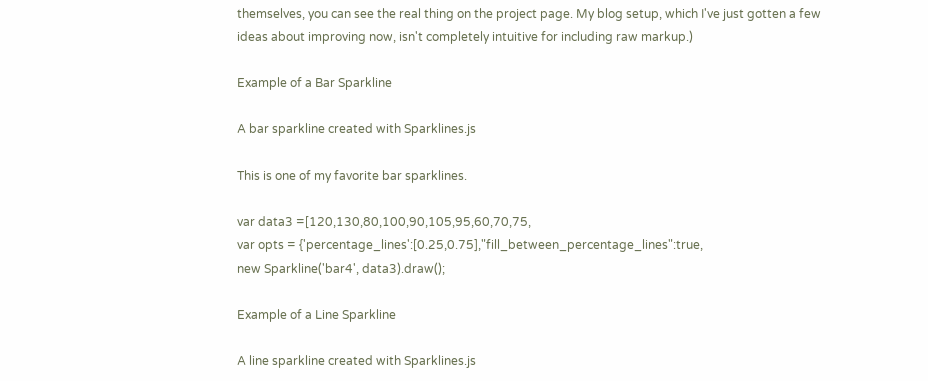themselves, you can see the real thing on the project page. My blog setup, which I've just gotten a few ideas about improving now, isn't completely intuitive for including raw markup.)

Example of a Bar Sparkline

A bar sparkline created with Sparklines.js

This is one of my favorite bar sparklines.

var data3 =[120,130,80,100,90,105,95,60,70,75,
var opts = {'percentage_lines':[0.25,0.75],"fill_between_percentage_lines":true,
new Sparkline('bar4', data3).draw();

Example of a Line Sparkline

A line sparkline created with Sparklines.js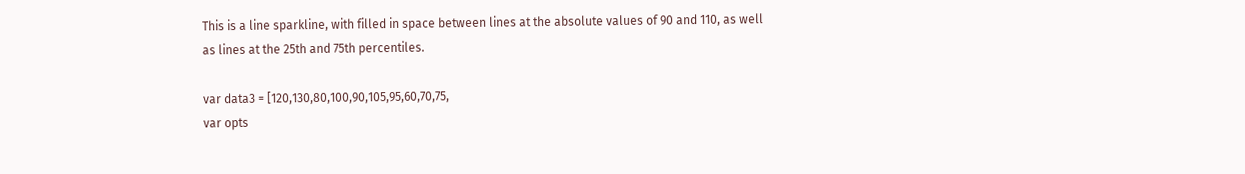This is a line sparkline, with filled in space between lines at the absolute values of 90 and 110, as well as lines at the 25th and 75th percentiles.

var data3 = [120,130,80,100,90,105,95,60,70,75,
var opts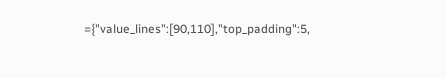={"value_lines":[90,110],"top_padding":5,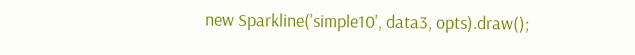new Sparkline('simple10', data3, opts).draw();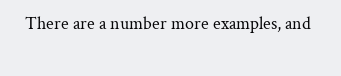There are a number more examples, and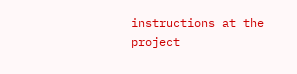instructions at the project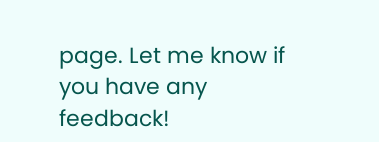page. Let me know if you have any feedback!